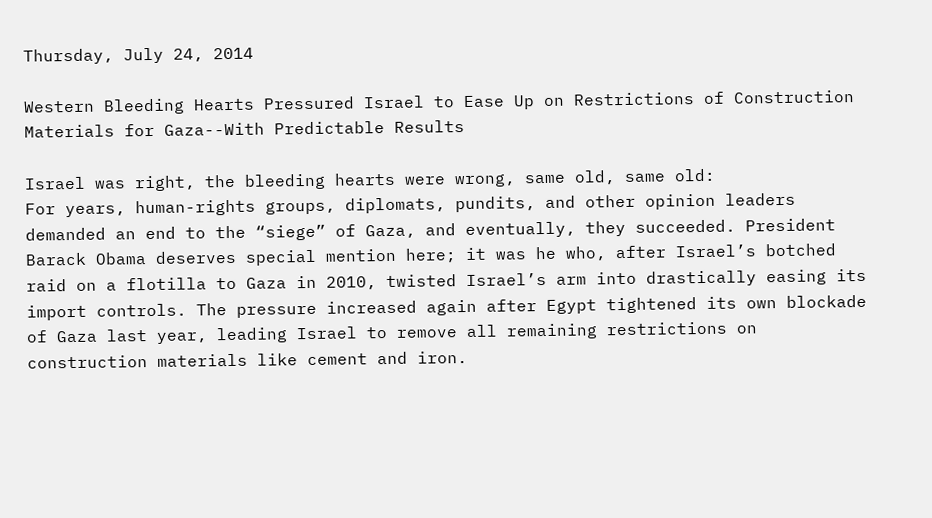Thursday, July 24, 2014

Western Bleeding Hearts Pressured Israel to Ease Up on Restrictions of Construction Materials for Gaza--With Predictable Results

Israel was right, the bleeding hearts were wrong, same old, same old:
For years, human-rights groups, diplomats, pundits, and other opinion leaders demanded an end to the “siege” of Gaza, and eventually, they succeeded. President Barack Obama deserves special mention here; it was he who, after Israel’s botched raid on a flotilla to Gaza in 2010, twisted Israel’s arm into drastically easing its import controls. The pressure increased again after Egypt tightened its own blockade of Gaza last year, leading Israel to remove all remaining restrictions on construction materials like cement and iron.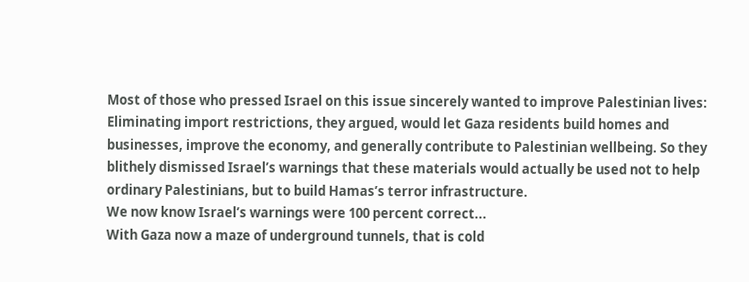Most of those who pressed Israel on this issue sincerely wanted to improve Palestinian lives: Eliminating import restrictions, they argued, would let Gaza residents build homes and businesses, improve the economy, and generally contribute to Palestinian wellbeing. So they blithely dismissed Israel’s warnings that these materials would actually be used not to help ordinary Palestinians, but to build Hamas’s terror infrastructure.
We now know Israel’s warnings were 100 percent correct...
With Gaza now a maze of underground tunnels, that is cold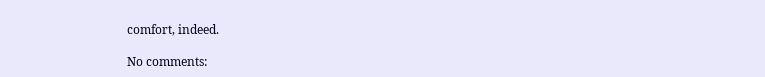comfort, indeed.

No comments: